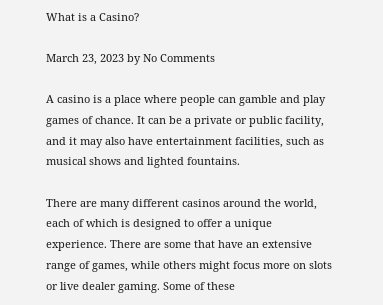What is a Casino?

March 23, 2023 by No Comments

A casino is a place where people can gamble and play games of chance. It can be a private or public facility, and it may also have entertainment facilities, such as musical shows and lighted fountains.

There are many different casinos around the world, each of which is designed to offer a unique experience. There are some that have an extensive range of games, while others might focus more on slots or live dealer gaming. Some of these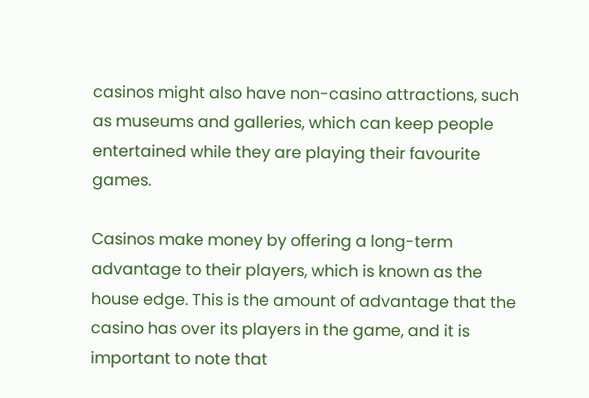casinos might also have non-casino attractions, such as museums and galleries, which can keep people entertained while they are playing their favourite games.

Casinos make money by offering a long-term advantage to their players, which is known as the house edge. This is the amount of advantage that the casino has over its players in the game, and it is important to note that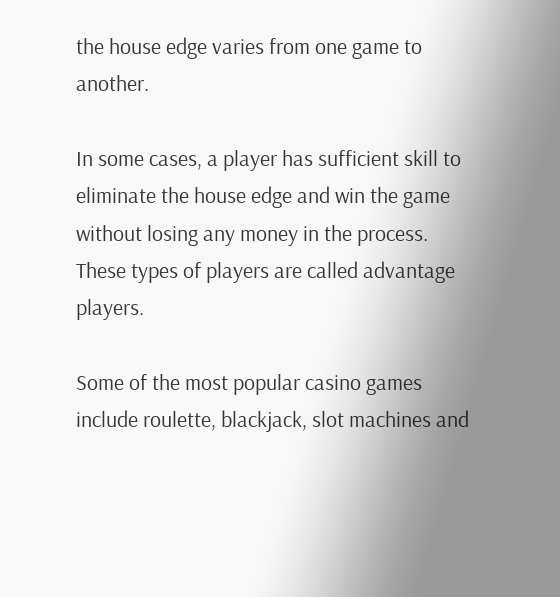the house edge varies from one game to another.

In some cases, a player has sufficient skill to eliminate the house edge and win the game without losing any money in the process. These types of players are called advantage players.

Some of the most popular casino games include roulette, blackjack, slot machines and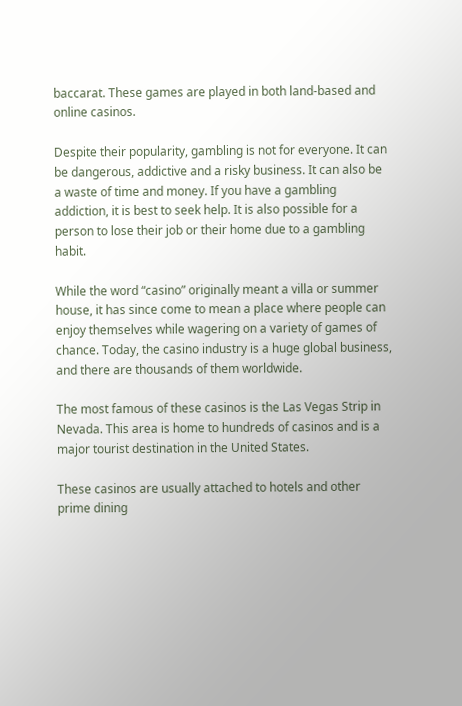baccarat. These games are played in both land-based and online casinos.

Despite their popularity, gambling is not for everyone. It can be dangerous, addictive and a risky business. It can also be a waste of time and money. If you have a gambling addiction, it is best to seek help. It is also possible for a person to lose their job or their home due to a gambling habit.

While the word “casino” originally meant a villa or summer house, it has since come to mean a place where people can enjoy themselves while wagering on a variety of games of chance. Today, the casino industry is a huge global business, and there are thousands of them worldwide.

The most famous of these casinos is the Las Vegas Strip in Nevada. This area is home to hundreds of casinos and is a major tourist destination in the United States.

These casinos are usually attached to hotels and other prime dining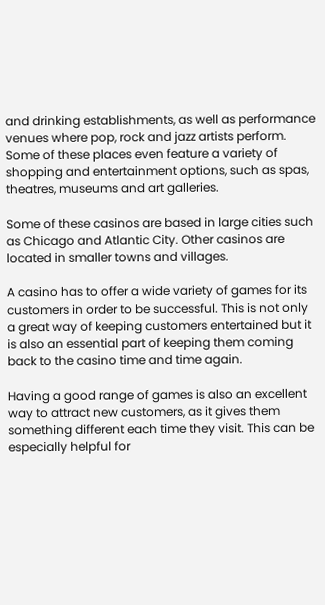and drinking establishments, as well as performance venues where pop, rock and jazz artists perform. Some of these places even feature a variety of shopping and entertainment options, such as spas, theatres, museums and art galleries.

Some of these casinos are based in large cities such as Chicago and Atlantic City. Other casinos are located in smaller towns and villages.

A casino has to offer a wide variety of games for its customers in order to be successful. This is not only a great way of keeping customers entertained but it is also an essential part of keeping them coming back to the casino time and time again.

Having a good range of games is also an excellent way to attract new customers, as it gives them something different each time they visit. This can be especially helpful for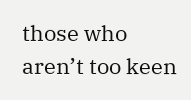those who aren’t too keen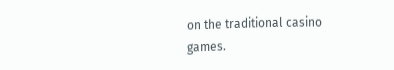on the traditional casino games.